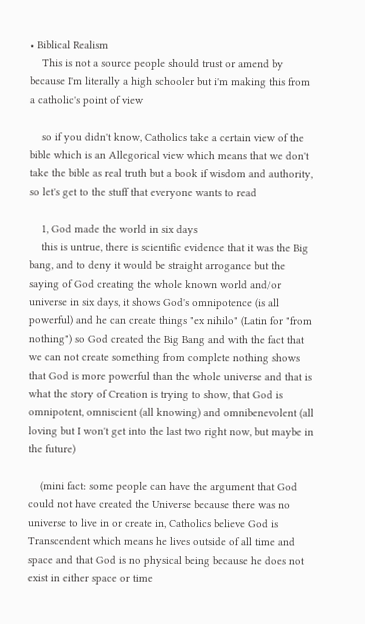• Biblical Realism
    This is not a source people should trust or amend by because I'm literally a high schooler but i'm making this from a catholic's point of view

    so if you didn't know, Catholics take a certain view of the bible which is an Allegorical view which means that we don't take the bible as real truth but a book if wisdom and authority, so let's get to the stuff that everyone wants to read

    1, God made the world in six days
    this is untrue, there is scientific evidence that it was the Big bang, and to deny it would be straight arrogance but the saying of God creating the whole known world and/or universe in six days, it shows God's omnipotence (is all powerful) and he can create things "ex nihilo" (Latin for "from nothing") so God created the Big Bang and with the fact that we can not create something from complete nothing shows that God is more powerful than the whole universe and that is what the story of Creation is trying to show, that God is omnipotent, omniscient (all knowing) and omnibenevolent (all loving but I won't get into the last two right now, but maybe in the future)

    (mini fact: some people can have the argument that God could not have created the Universe because there was no universe to live in or create in, Catholics believe God is Transcendent which means he lives outside of all time and space and that God is no physical being because he does not exist in either space or time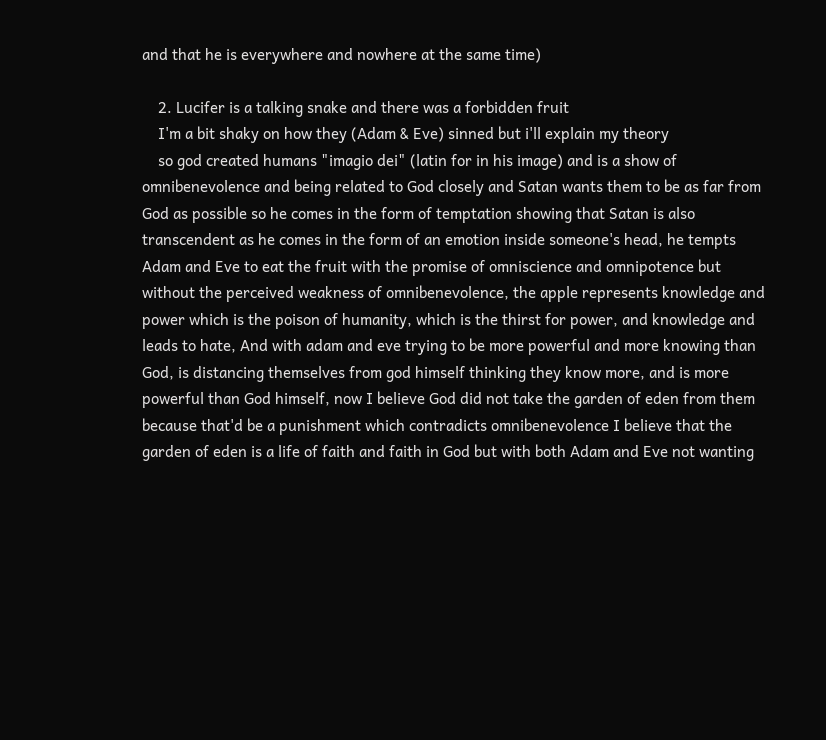and that he is everywhere and nowhere at the same time)

    2. Lucifer is a talking snake and there was a forbidden fruit
    I'm a bit shaky on how they (Adam & Eve) sinned but i'll explain my theory
    so god created humans "imagio dei" (latin for in his image) and is a show of omnibenevolence and being related to God closely and Satan wants them to be as far from God as possible so he comes in the form of temptation showing that Satan is also transcendent as he comes in the form of an emotion inside someone's head, he tempts Adam and Eve to eat the fruit with the promise of omniscience and omnipotence but without the perceived weakness of omnibenevolence, the apple represents knowledge and power which is the poison of humanity, which is the thirst for power, and knowledge and leads to hate, And with adam and eve trying to be more powerful and more knowing than God, is distancing themselves from god himself thinking they know more, and is more powerful than God himself, now I believe God did not take the garden of eden from them because that'd be a punishment which contradicts omnibenevolence I believe that the garden of eden is a life of faith and faith in God but with both Adam and Eve not wanting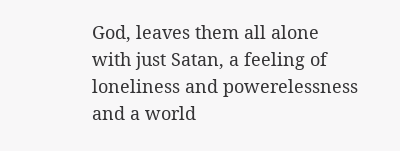God, leaves them all alone with just Satan, a feeling of loneliness and powerelessness and a world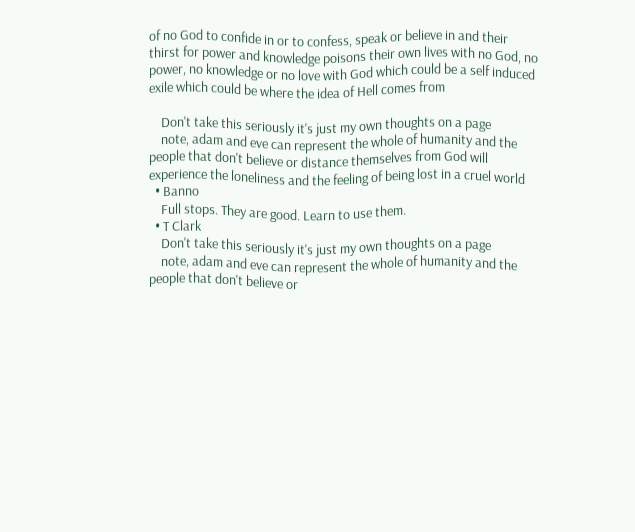of no God to confide in or to confess, speak or believe in and their thirst for power and knowledge poisons their own lives with no God, no power, no knowledge or no love with God which could be a self induced exile which could be where the idea of Hell comes from

    Don't take this seriously it's just my own thoughts on a page
    note, adam and eve can represent the whole of humanity and the people that don't believe or distance themselves from God will experience the loneliness and the feeling of being lost in a cruel world
  • Banno
    Full stops. They are good. Learn to use them.
  • T Clark
    Don't take this seriously it's just my own thoughts on a page
    note, adam and eve can represent the whole of humanity and the people that don't believe or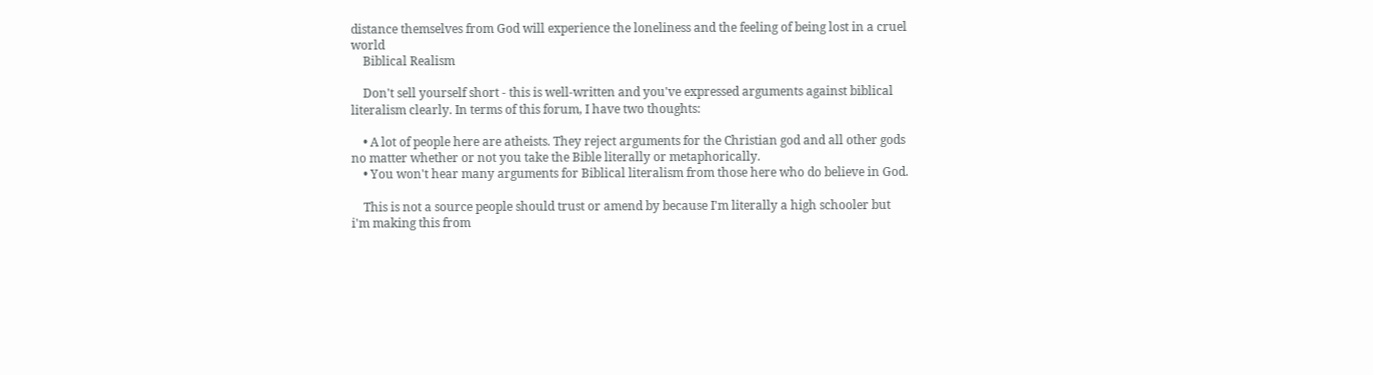distance themselves from God will experience the loneliness and the feeling of being lost in a cruel world
    Biblical Realism

    Don't sell yourself short - this is well-written and you've expressed arguments against biblical literalism clearly. In terms of this forum, I have two thoughts:

    • A lot of people here are atheists. They reject arguments for the Christian god and all other gods no matter whether or not you take the Bible literally or metaphorically.
    • You won't hear many arguments for Biblical literalism from those here who do believe in God.

    This is not a source people should trust or amend by because I'm literally a high schooler but i'm making this from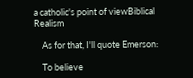a catholic's point of viewBiblical Realism

    As for that, I'll quote Emerson:

    To believe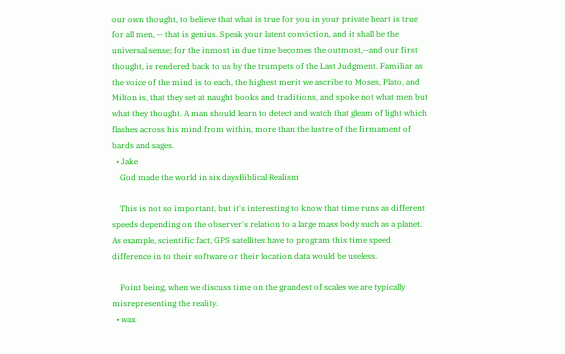our own thought, to believe that what is true for you in your private heart is true for all men, -- that is genius. Speak your latent conviction, and it shall be the universal sense; for the inmost in due time becomes the outmost,--and our first thought, is rendered back to us by the trumpets of the Last Judgment. Familiar as the voice of the mind is to each, the highest merit we ascribe to Moses, Plato, and Milton is, that they set at naught books and traditions, and spoke not what men but what they thought. A man should learn to detect and watch that gleam of light which flashes across his mind from within, more than the lustre of the firmament of bards and sages.
  • Jake
    God made the world in six daysBiblical Realism

    This is not so important, but it's interesting to know that time runs as different speeds depending on the observer's relation to a large mass body such as a planet. As example, scientific fact, GPS satellites have to program this time speed difference in to their software or their location data would be useless.

    Point being, when we discuss time on the grandest of scales we are typically misrepresenting the reality.
  • wax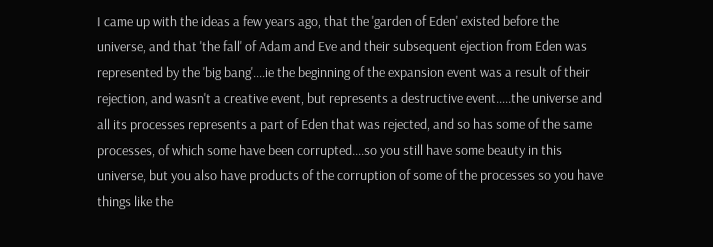I came up with the ideas a few years ago, that the 'garden of Eden' existed before the universe, and that 'the fall' of Adam and Eve and their subsequent ejection from Eden was represented by the 'big bang'....ie the beginning of the expansion event was a result of their rejection, and wasn't a creative event, but represents a destructive event.....the universe and all its processes represents a part of Eden that was rejected, and so has some of the same processes, of which some have been corrupted....so you still have some beauty in this universe, but you also have products of the corruption of some of the processes so you have things like the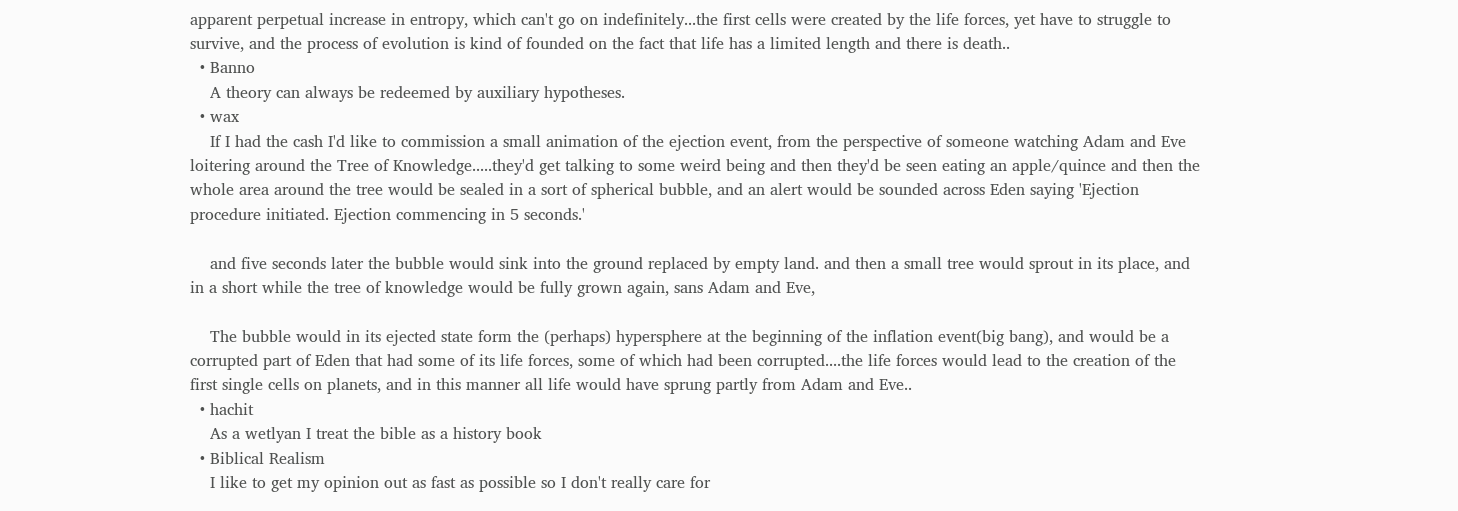apparent perpetual increase in entropy, which can't go on indefinitely...the first cells were created by the life forces, yet have to struggle to survive, and the process of evolution is kind of founded on the fact that life has a limited length and there is death..
  • Banno
    A theory can always be redeemed by auxiliary hypotheses.
  • wax
    If I had the cash I'd like to commission a small animation of the ejection event, from the perspective of someone watching Adam and Eve loitering around the Tree of Knowledge.....they'd get talking to some weird being and then they'd be seen eating an apple/quince and then the whole area around the tree would be sealed in a sort of spherical bubble, and an alert would be sounded across Eden saying 'Ejection procedure initiated. Ejection commencing in 5 seconds.'

    and five seconds later the bubble would sink into the ground replaced by empty land. and then a small tree would sprout in its place, and in a short while the tree of knowledge would be fully grown again, sans Adam and Eve,

    The bubble would in its ejected state form the (perhaps) hypersphere at the beginning of the inflation event(big bang), and would be a corrupted part of Eden that had some of its life forces, some of which had been corrupted....the life forces would lead to the creation of the first single cells on planets, and in this manner all life would have sprung partly from Adam and Eve..
  • hachit
    As a wetlyan I treat the bible as a history book
  • Biblical Realism
    I like to get my opinion out as fast as possible so I don't really care for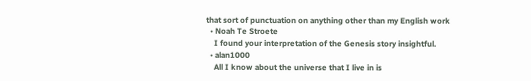that sort of punctuation on anything other than my English work
  • Noah Te Stroete
    I found your interpretation of the Genesis story insightful.
  • alan1000
    All I know about the universe that I live in is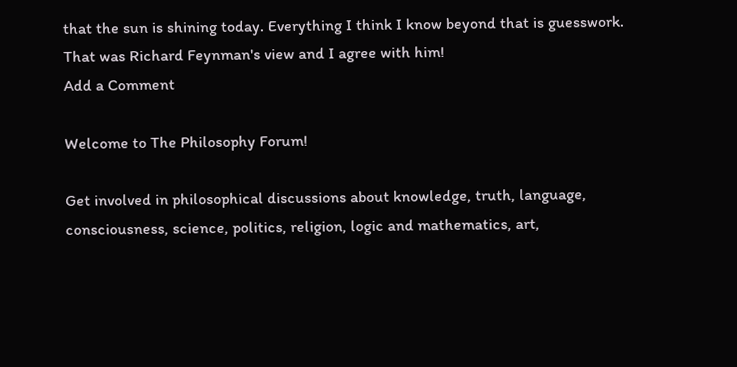that the sun is shining today. Everything I think I know beyond that is guesswork. That was Richard Feynman's view and I agree with him!
Add a Comment

Welcome to The Philosophy Forum!

Get involved in philosophical discussions about knowledge, truth, language, consciousness, science, politics, religion, logic and mathematics, art,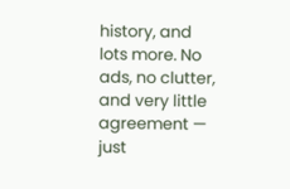history, and lots more. No ads, no clutter, and very little agreement — just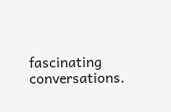fascinating conversations.